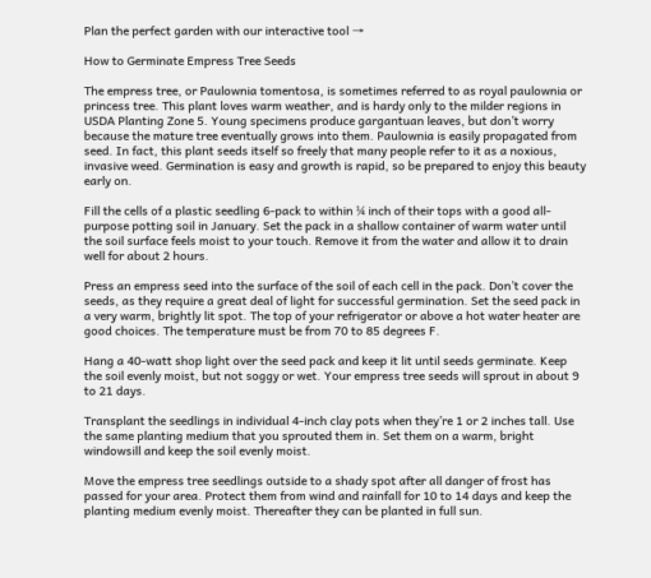Plan the perfect garden with our interactive tool →

How to Germinate Empress Tree Seeds

The empress tree, or Paulownia tomentosa, is sometimes referred to as royal paulownia or princess tree. This plant loves warm weather, and is hardy only to the milder regions in USDA Planting Zone 5. Young specimens produce gargantuan leaves, but don’t worry because the mature tree eventually grows into them. Paulownia is easily propagated from seed. In fact, this plant seeds itself so freely that many people refer to it as a noxious, invasive weed. Germination is easy and growth is rapid, so be prepared to enjoy this beauty early on.

Fill the cells of a plastic seedling 6-pack to within ¼ inch of their tops with a good all-purpose potting soil in January. Set the pack in a shallow container of warm water until the soil surface feels moist to your touch. Remove it from the water and allow it to drain well for about 2 hours.

Press an empress seed into the surface of the soil of each cell in the pack. Don’t cover the seeds, as they require a great deal of light for successful germination. Set the seed pack in a very warm, brightly lit spot. The top of your refrigerator or above a hot water heater are good choices. The temperature must be from 70 to 85 degrees F.

Hang a 40-watt shop light over the seed pack and keep it lit until seeds germinate. Keep the soil evenly moist, but not soggy or wet. Your empress tree seeds will sprout in about 9 to 21 days.

Transplant the seedlings in individual 4-inch clay pots when they’re 1 or 2 inches tall. Use the same planting medium that you sprouted them in. Set them on a warm, bright windowsill and keep the soil evenly moist.

Move the empress tree seedlings outside to a shady spot after all danger of frost has passed for your area. Protect them from wind and rainfall for 10 to 14 days and keep the planting medium evenly moist. Thereafter they can be planted in full sun.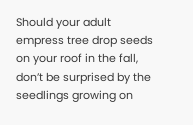Should your adult empress tree drop seeds on your roof in the fall, don’t be surprised by the seedlings growing on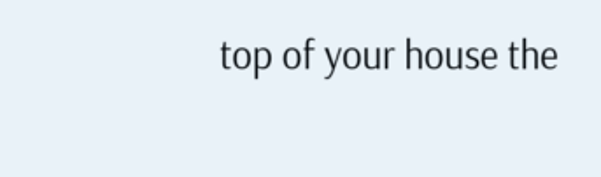top of your house the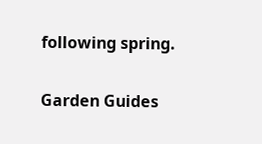following spring.

Garden Guides